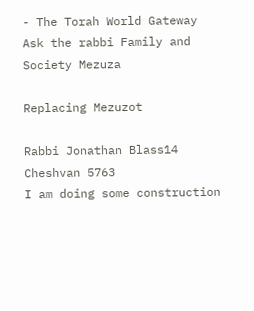- The Torah World Gateway
Ask the rabbi Family and Society Mezuza

Replacing Mezuzot

Rabbi Jonathan Blass14 Cheshvan 5763
I am doing some construction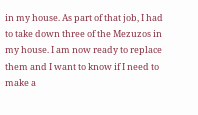in my house. As part of that job, I had to take down three of the Mezuzos in my house. I am now ready to replace them and I want to know if I need to make a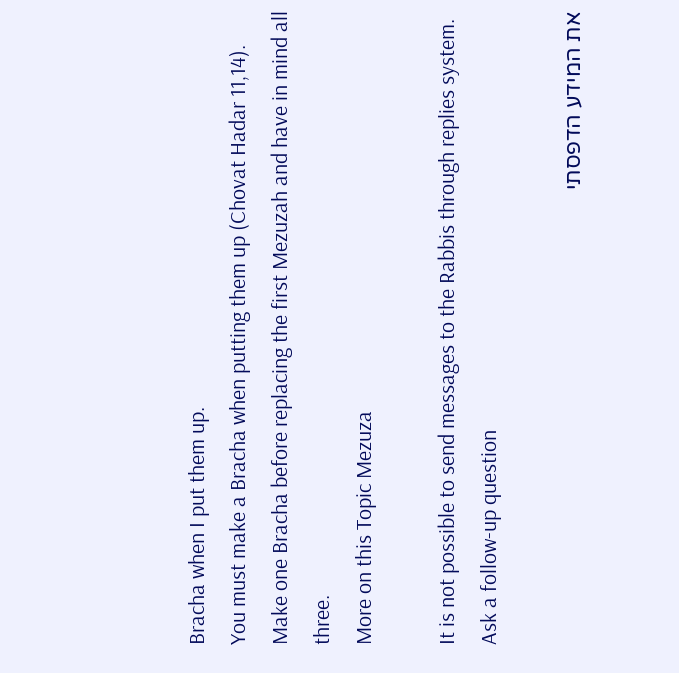Bracha when I put them up.
You must make a Bracha when putting them up (Chovat Hadar 11,14). Make one Bracha before replacing the first Mezuzah and have in mind all three.
More on this Topic Mezuza

It is not possible to send messages to the Rabbis through replies system. Ask a follow-up question

את המידע הדפסתי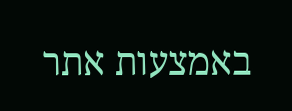באמצעות אתר